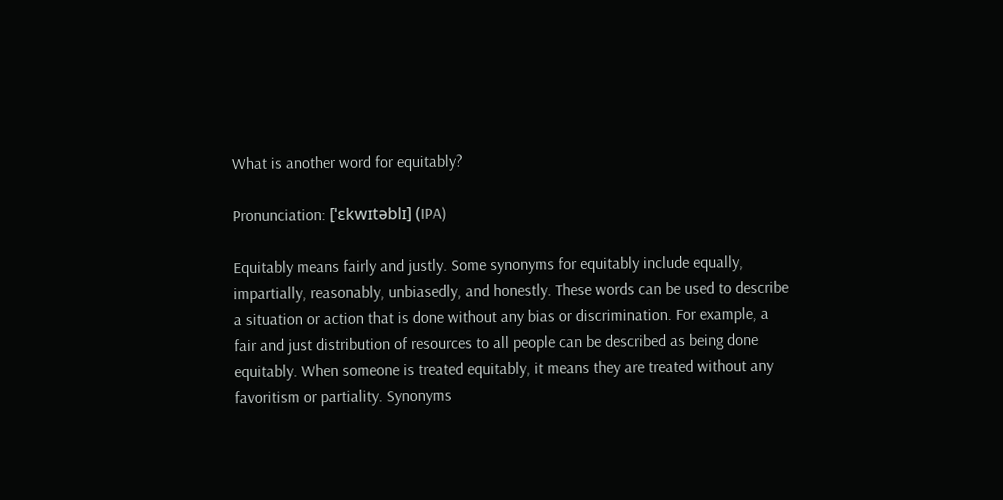What is another word for equitably?

Pronunciation: [ˈɛkwɪtəblɪ] (IPA)

Equitably means fairly and justly. Some synonyms for equitably include equally, impartially, reasonably, unbiasedly, and honestly. These words can be used to describe a situation or action that is done without any bias or discrimination. For example, a fair and just distribution of resources to all people can be described as being done equitably. When someone is treated equitably, it means they are treated without any favoritism or partiality. Synonyms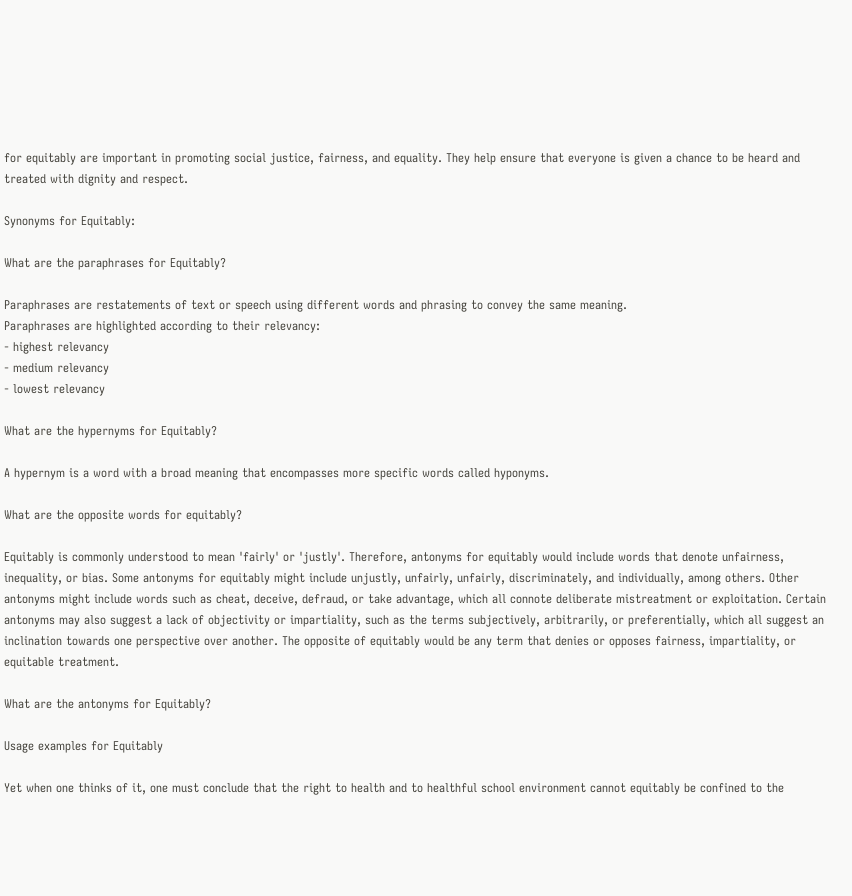for equitably are important in promoting social justice, fairness, and equality. They help ensure that everyone is given a chance to be heard and treated with dignity and respect.

Synonyms for Equitably:

What are the paraphrases for Equitably?

Paraphrases are restatements of text or speech using different words and phrasing to convey the same meaning.
Paraphrases are highlighted according to their relevancy:
- highest relevancy
- medium relevancy
- lowest relevancy

What are the hypernyms for Equitably?

A hypernym is a word with a broad meaning that encompasses more specific words called hyponyms.

What are the opposite words for equitably?

Equitably is commonly understood to mean 'fairly' or 'justly'. Therefore, antonyms for equitably would include words that denote unfairness, inequality, or bias. Some antonyms for equitably might include unjustly, unfairly, unfairly, discriminately, and individually, among others. Other antonyms might include words such as cheat, deceive, defraud, or take advantage, which all connote deliberate mistreatment or exploitation. Certain antonyms may also suggest a lack of objectivity or impartiality, such as the terms subjectively, arbitrarily, or preferentially, which all suggest an inclination towards one perspective over another. The opposite of equitably would be any term that denies or opposes fairness, impartiality, or equitable treatment.

What are the antonyms for Equitably?

Usage examples for Equitably

Yet when one thinks of it, one must conclude that the right to health and to healthful school environment cannot equitably be confined to the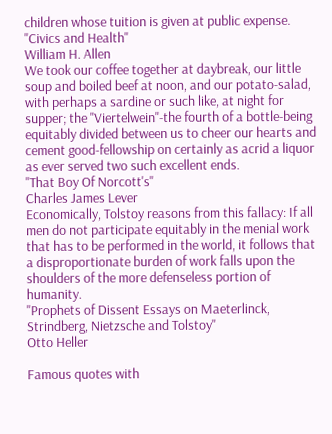children whose tuition is given at public expense.
"Civics and Health"
William H. Allen
We took our coffee together at daybreak, our little soup and boiled beef at noon, and our potato-salad, with perhaps a sardine or such like, at night for supper; the "Viertelwein"-the fourth of a bottle-being equitably divided between us to cheer our hearts and cement good-fellowship on certainly as acrid a liquor as ever served two such excellent ends.
"That Boy Of Norcott's"
Charles James Lever
Economically, Tolstoy reasons from this fallacy: If all men do not participate equitably in the menial work that has to be performed in the world, it follows that a disproportionate burden of work falls upon the shoulders of the more defenseless portion of humanity.
"Prophets of Dissent Essays on Maeterlinck, Strindberg, Nietzsche and Tolstoy"
Otto Heller

Famous quotes with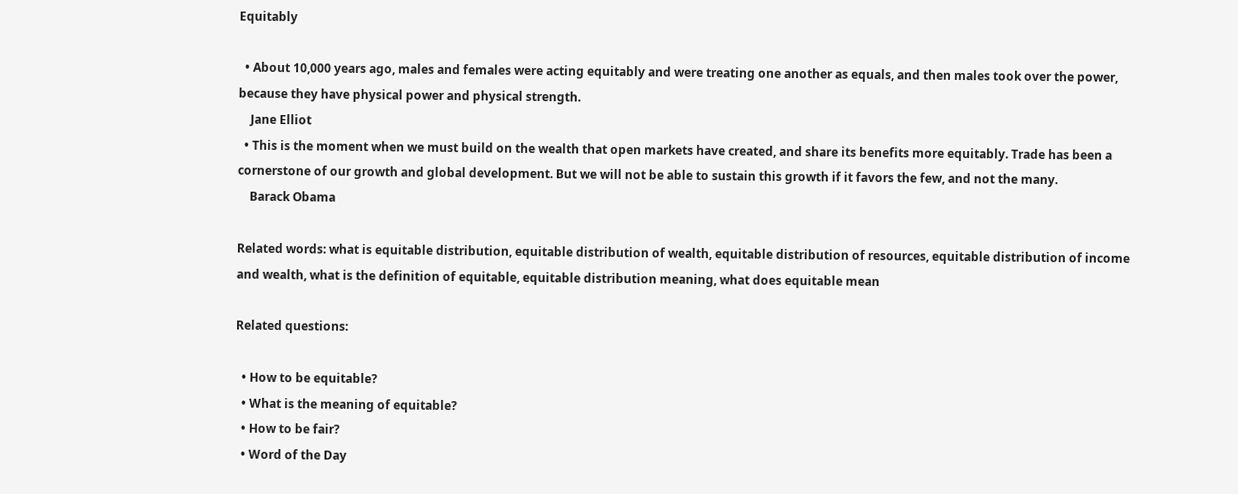Equitably

  • About 10,000 years ago, males and females were acting equitably and were treating one another as equals, and then males took over the power, because they have physical power and physical strength.
    Jane Elliot
  • This is the moment when we must build on the wealth that open markets have created, and share its benefits more equitably. Trade has been a cornerstone of our growth and global development. But we will not be able to sustain this growth if it favors the few, and not the many.
    Barack Obama

Related words: what is equitable distribution, equitable distribution of wealth, equitable distribution of resources, equitable distribution of income and wealth, what is the definition of equitable, equitable distribution meaning, what does equitable mean

Related questions:

  • How to be equitable?
  • What is the meaning of equitable?
  • How to be fair?
  • Word of the Day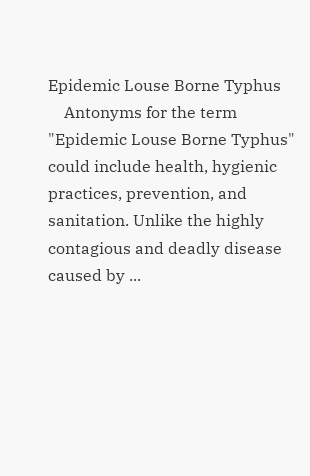Epidemic Louse Borne Typhus
    Antonyms for the term "Epidemic Louse Borne Typhus" could include health, hygienic practices, prevention, and sanitation. Unlike the highly contagious and deadly disease caused by ...